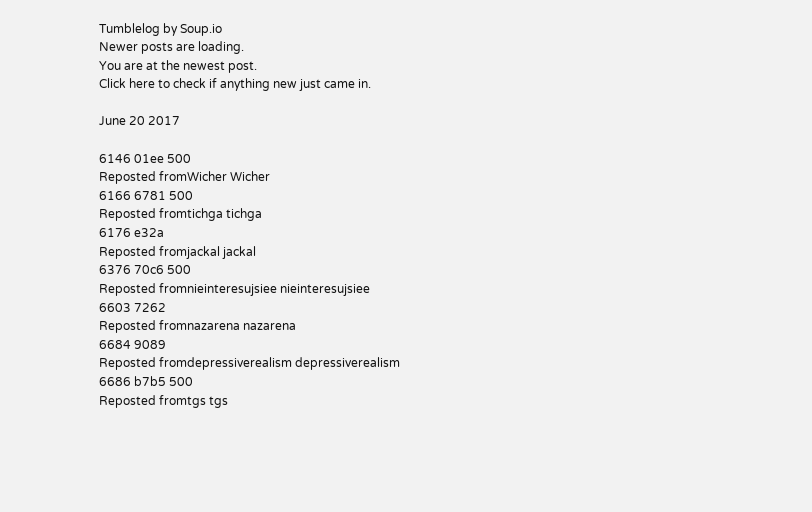Tumblelog by Soup.io
Newer posts are loading.
You are at the newest post.
Click here to check if anything new just came in.

June 20 2017

6146 01ee 500
Reposted fromWicher Wicher
6166 6781 500
Reposted fromtichga tichga
6176 e32a
Reposted fromjackal jackal
6376 70c6 500
Reposted fromnieinteresujsiee nieinteresujsiee
6603 7262
Reposted fromnazarena nazarena
6684 9089
Reposted fromdepressiverealism depressiverealism
6686 b7b5 500
Reposted fromtgs tgs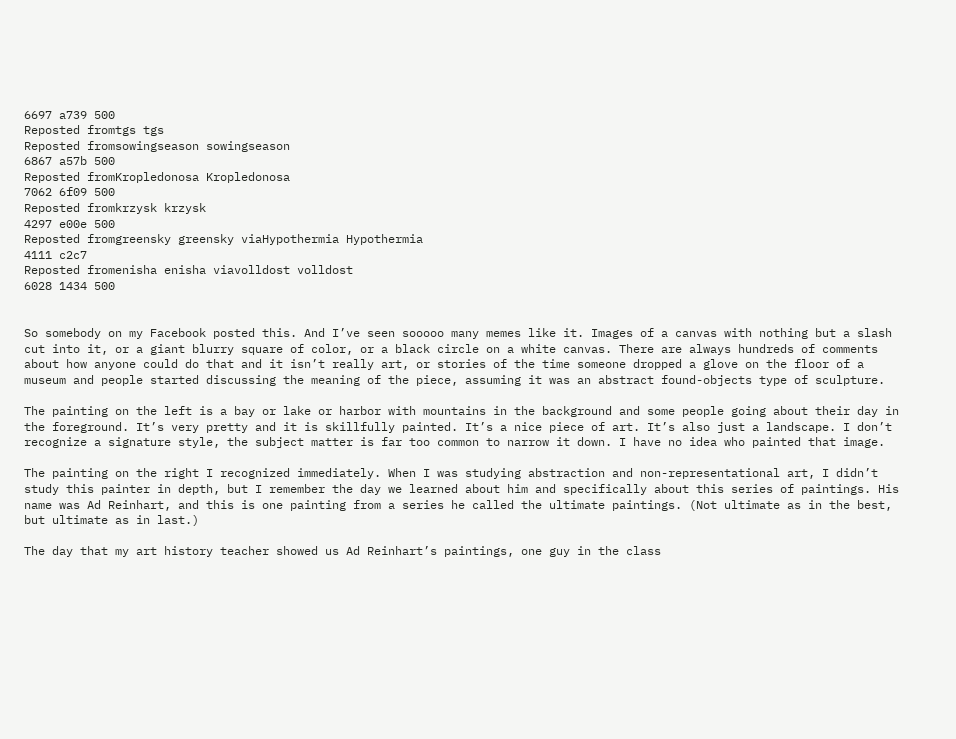6697 a739 500
Reposted fromtgs tgs
Reposted fromsowingseason sowingseason
6867 a57b 500
Reposted fromKropledonosa Kropledonosa
7062 6f09 500
Reposted fromkrzysk krzysk
4297 e00e 500
Reposted fromgreensky greensky viaHypothermia Hypothermia
4111 c2c7
Reposted fromenisha enisha viavolldost volldost
6028 1434 500


So somebody on my Facebook posted this. And I’ve seen sooooo many memes like it. Images of a canvas with nothing but a slash cut into it, or a giant blurry square of color, or a black circle on a white canvas. There are always hundreds of comments about how anyone could do that and it isn’t really art, or stories of the time someone dropped a glove on the floor of a museum and people started discussing the meaning of the piece, assuming it was an abstract found-objects type of sculpture.

The painting on the left is a bay or lake or harbor with mountains in the background and some people going about their day in the foreground. It’s very pretty and it is skillfully painted. It’s a nice piece of art. It’s also just a landscape. I don’t recognize a signature style, the subject matter is far too common to narrow it down. I have no idea who painted that image.

The painting on the right I recognized immediately. When I was studying abstraction and non-representational art, I didn’t study this painter in depth, but I remember the day we learned about him and specifically about this series of paintings. His name was Ad Reinhart, and this is one painting from a series he called the ultimate paintings. (Not ultimate as in the best, but ultimate as in last.)

The day that my art history teacher showed us Ad Reinhart’s paintings, one guy in the class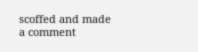scoffed and made a comment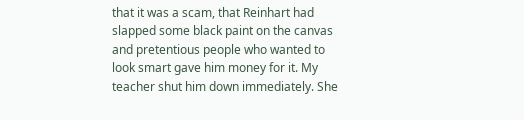that it was a scam, that Reinhart had slapped some black paint on the canvas and pretentious people who wanted to look smart gave him money for it. My teacher shut him down immediately. She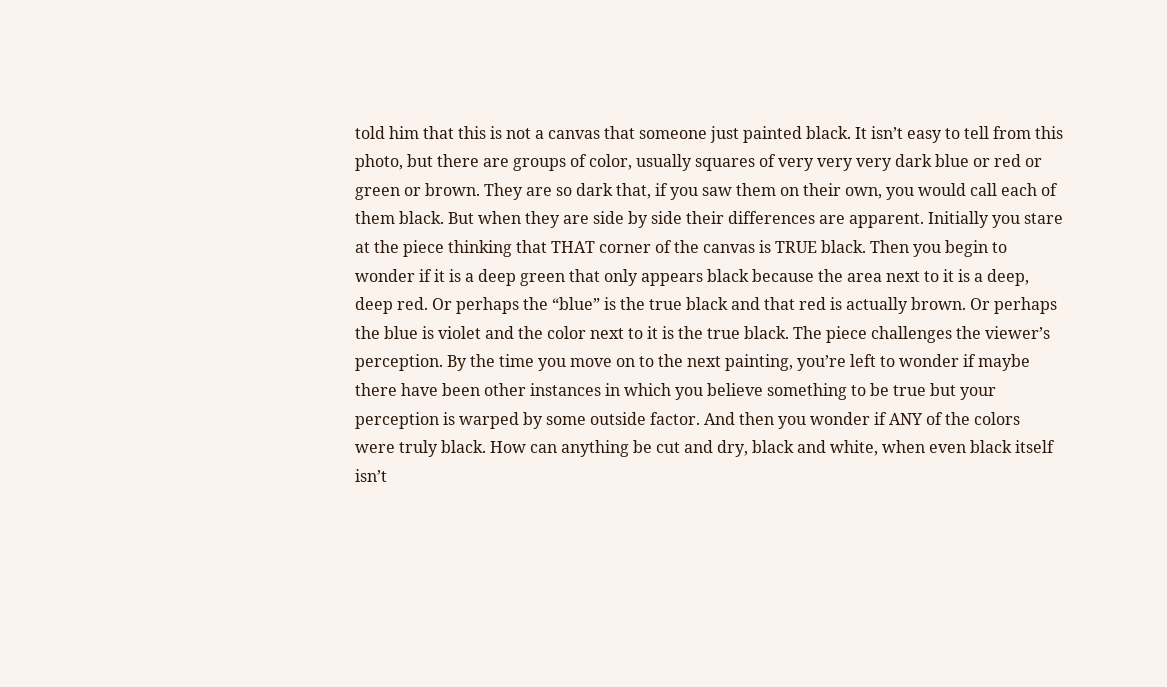told him that this is not a canvas that someone just painted black. It isn’t easy to tell from this photo, but there are groups of color, usually squares of very very very dark blue or red or green or brown. They are so dark that, if you saw them on their own, you would call each of them black. But when they are side by side their differences are apparent. Initially you stare at the piece thinking that THAT corner of the canvas is TRUE black. Then you begin to wonder if it is a deep green that only appears black because the area next to it is a deep, deep red. Or perhaps the “blue” is the true black and that red is actually brown. Or perhaps the blue is violet and the color next to it is the true black. The piece challenges the viewer’s perception. By the time you move on to the next painting, you’re left to wonder if maybe there have been other instances in which you believe something to be true but your perception is warped by some outside factor. And then you wonder if ANY of the colors were truly black. How can anything be cut and dry, black and white, when even black itself isn’t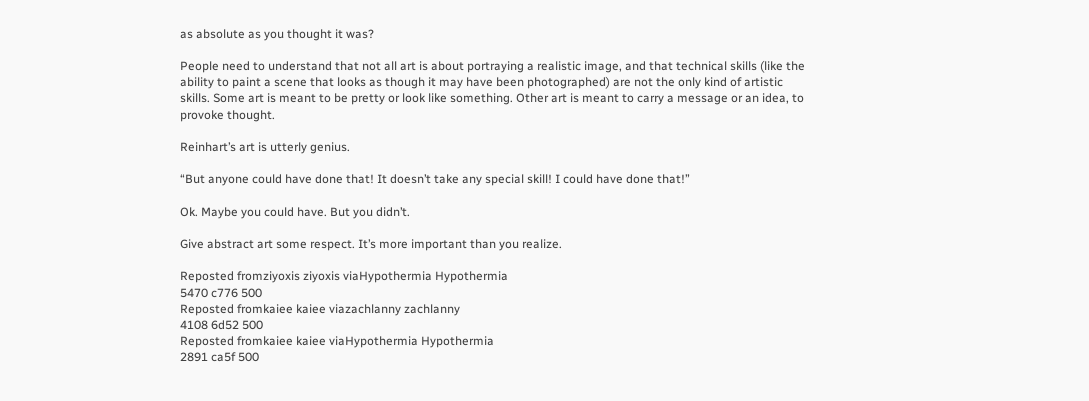as absolute as you thought it was?

People need to understand that not all art is about portraying a realistic image, and that technical skills (like the ability to paint a scene that looks as though it may have been photographed) are not the only kind of artistic skills. Some art is meant to be pretty or look like something. Other art is meant to carry a message or an idea, to provoke thought.

Reinhart’s art is utterly genius.

“But anyone could have done that! It doesn’t take any special skill! I could have done that!”

Ok. Maybe you could have. But you didn’t.

Give abstract art some respect. It’s more important than you realize.

Reposted fromziyoxis ziyoxis viaHypothermia Hypothermia
5470 c776 500
Reposted fromkaiee kaiee viazachlanny zachlanny
4108 6d52 500
Reposted fromkaiee kaiee viaHypothermia Hypothermia
2891 ca5f 500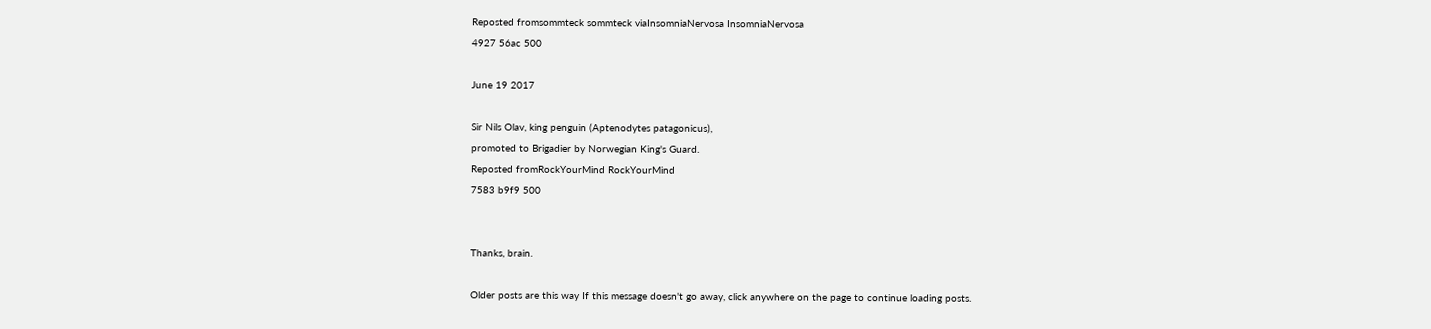Reposted fromsommteck sommteck viaInsomniaNervosa InsomniaNervosa
4927 56ac 500

June 19 2017

Sir Nils Olav, king penguin (Aptenodytes patagonicus),
promoted to Brigadier by Norwegian King's Guard.
Reposted fromRockYourMind RockYourMind
7583 b9f9 500


Thanks, brain.

Older posts are this way If this message doesn't go away, click anywhere on the page to continue loading posts.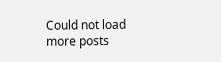Could not load more posts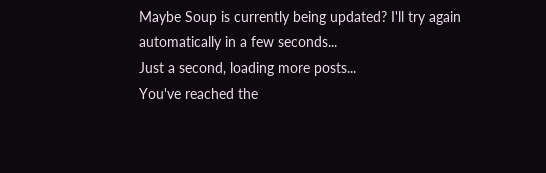Maybe Soup is currently being updated? I'll try again automatically in a few seconds...
Just a second, loading more posts...
You've reached the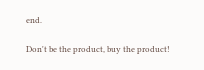end.

Don't be the product, buy the product!